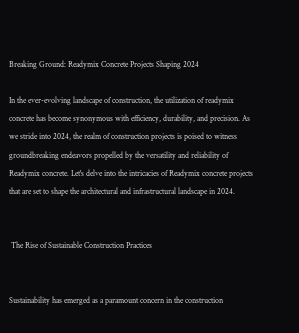Breaking Ground: Readymix Concrete Projects Shaping 2024

In the ever-evolving landscape of construction, the utilization of readymix concrete has become synonymous with efficiency, durability, and precision. As we stride into 2024, the realm of construction projects is poised to witness groundbreaking endeavors propelled by the versatility and reliability of Readymix concrete. Let's delve into the intricacies of Readymix concrete projects that are set to shape the architectural and infrastructural landscape in 2024.


 The Rise of Sustainable Construction Practices


Sustainability has emerged as a paramount concern in the construction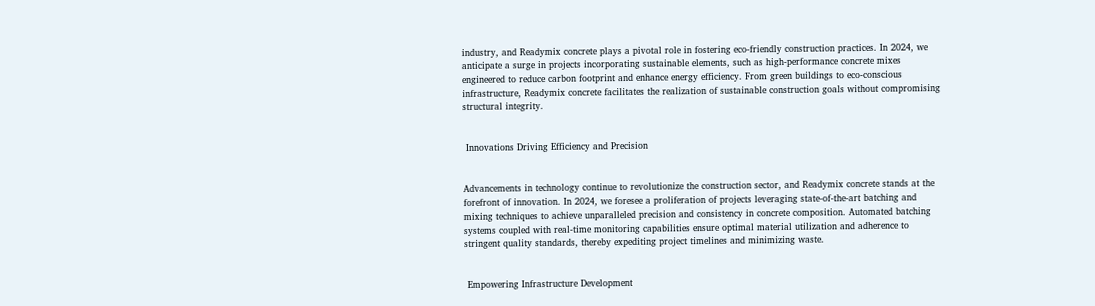industry, and Readymix concrete plays a pivotal role in fostering eco-friendly construction practices. In 2024, we anticipate a surge in projects incorporating sustainable elements, such as high-performance concrete mixes engineered to reduce carbon footprint and enhance energy efficiency. From green buildings to eco-conscious infrastructure, Readymix concrete facilitates the realization of sustainable construction goals without compromising structural integrity.


 Innovations Driving Efficiency and Precision


Advancements in technology continue to revolutionize the construction sector, and Readymix concrete stands at the forefront of innovation. In 2024, we foresee a proliferation of projects leveraging state-of-the-art batching and mixing techniques to achieve unparalleled precision and consistency in concrete composition. Automated batching systems coupled with real-time monitoring capabilities ensure optimal material utilization and adherence to stringent quality standards, thereby expediting project timelines and minimizing waste.


 Empowering Infrastructure Development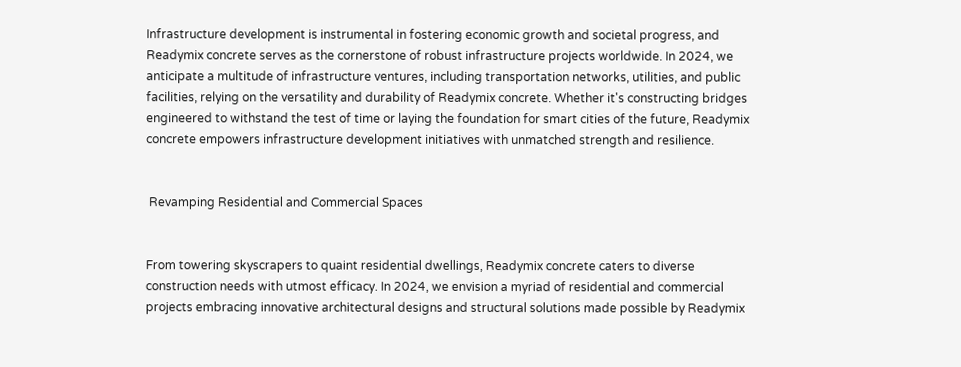Infrastructure development is instrumental in fostering economic growth and societal progress, and Readymix concrete serves as the cornerstone of robust infrastructure projects worldwide. In 2024, we anticipate a multitude of infrastructure ventures, including transportation networks, utilities, and public facilities, relying on the versatility and durability of Readymix concrete. Whether it's constructing bridges engineered to withstand the test of time or laying the foundation for smart cities of the future, Readymix concrete empowers infrastructure development initiatives with unmatched strength and resilience.


 Revamping Residential and Commercial Spaces


From towering skyscrapers to quaint residential dwellings, Readymix concrete caters to diverse construction needs with utmost efficacy. In 2024, we envision a myriad of residential and commercial projects embracing innovative architectural designs and structural solutions made possible by Readymix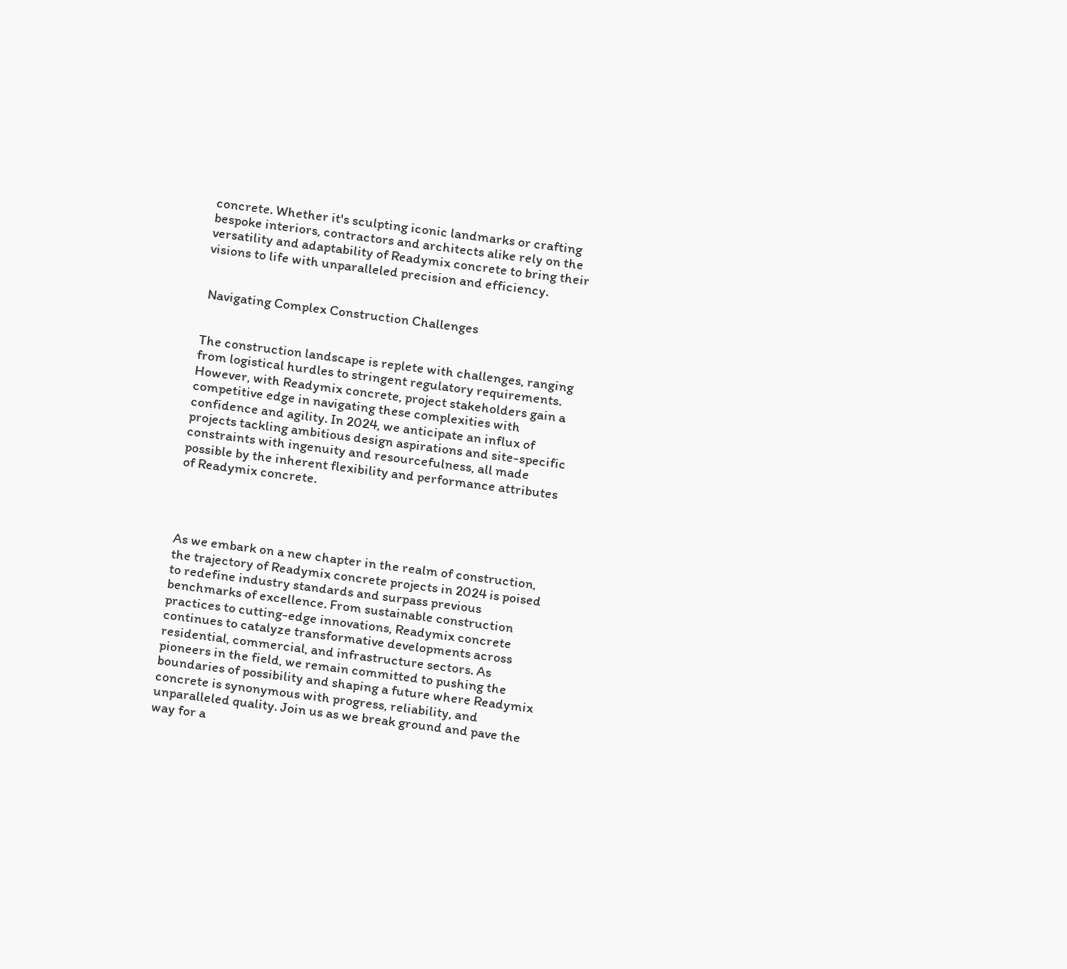concrete. Whether it's sculpting iconic landmarks or crafting bespoke interiors, contractors and architects alike rely on the versatility and adaptability of Readymix concrete to bring their visions to life with unparalleled precision and efficiency.


 Navigating Complex Construction Challenges


The construction landscape is replete with challenges, ranging from logistical hurdles to stringent regulatory requirements. However, with Readymix concrete, project stakeholders gain a competitive edge in navigating these complexities with confidence and agility. In 2024, we anticipate an influx of projects tackling ambitious design aspirations and site-specific constraints with ingenuity and resourcefulness, all made possible by the inherent flexibility and performance attributes of Readymix concrete.




As we embark on a new chapter in the realm of construction, the trajectory of Readymix concrete projects in 2024 is poised to redefine industry standards and surpass previous benchmarks of excellence. From sustainable construction practices to cutting-edge innovations, Readymix concrete continues to catalyze transformative developments across residential, commercial, and infrastructure sectors. As pioneers in the field, we remain committed to pushing the boundaries of possibility and shaping a future where Readymix concrete is synonymous with progress, reliability, and unparalleled quality. Join us as we break ground and pave the way for a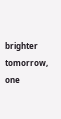brighter tomorrow, one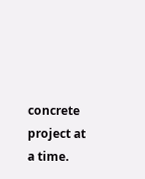concrete project at a time.